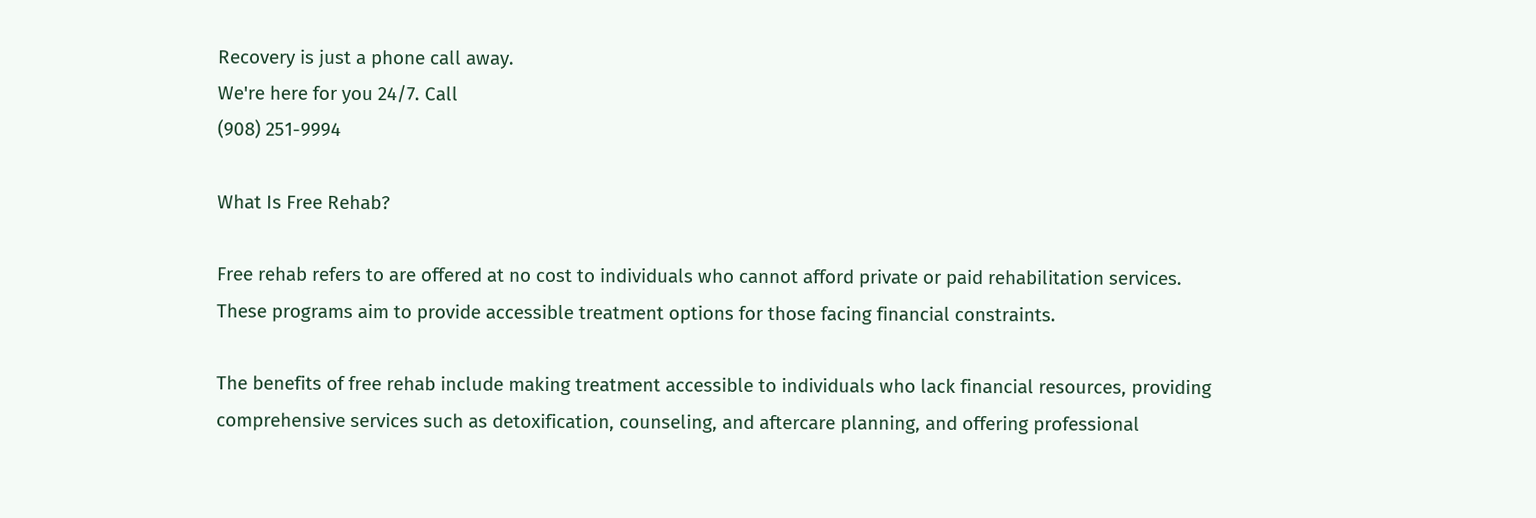Recovery is just a phone call away.
We're here for you 24/7. Call
(908) 251-9994

What Is Free Rehab?

Free rehab refers to are offered at no cost to individuals who cannot afford private or paid rehabilitation services. These programs aim to provide accessible treatment options for those facing financial constraints.

The benefits of free rehab include making treatment accessible to individuals who lack financial resources, providing comprehensive services such as detoxification, counseling, and aftercare planning, and offering professional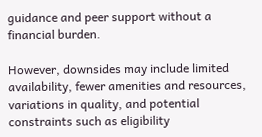guidance and peer support without a financial burden.

However, downsides may include limited availability, fewer amenities and resources, variations in quality, and potential constraints such as eligibility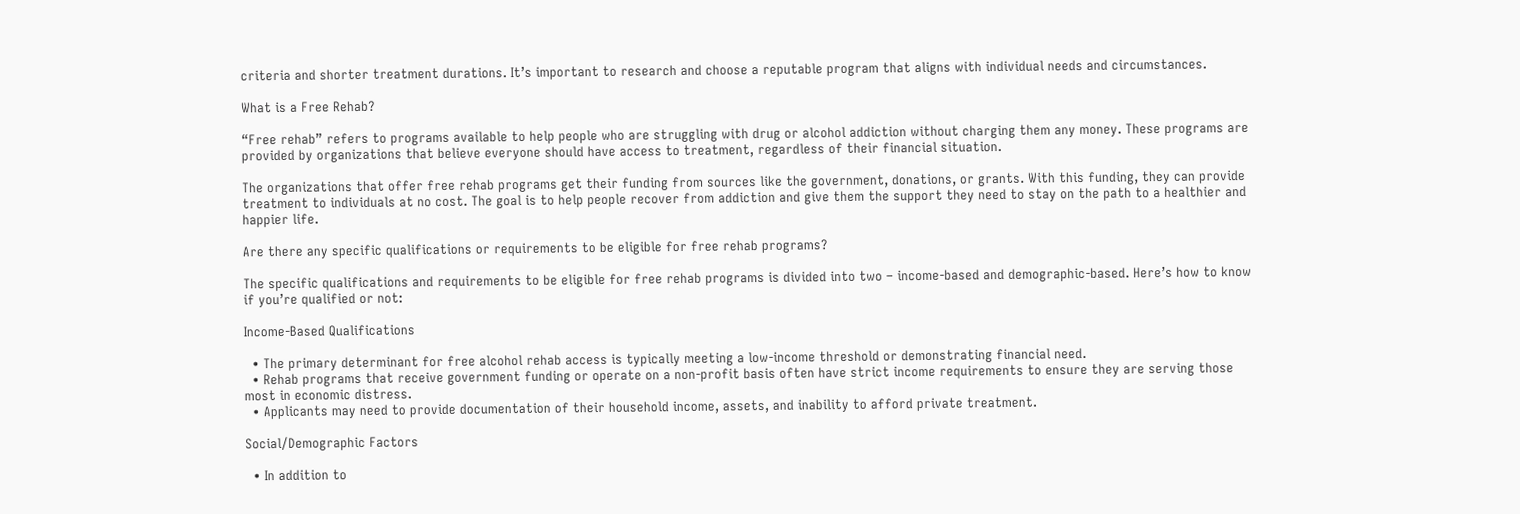criteria and shorter treatment durations. It’s important to research and choose a reputable program that aligns with individual needs and circumstances.

What is a Free Rehab?

“Free rehab” refers to programs available to help people who are struggling with drug or alcohol addiction without charging them any money. These programs are provided by organizations that believe everyone should have access to treatment, regardless of their financial situation.

The organizations that offer free rehab programs get their funding from sources like the government, donations, or grants. With this funding, they can provide treatment to individuals at no cost. The goal is to help people recover from addiction and give them the support they need to stay on the path to a healthier and happier life.

Are there any specific qualifications or requirements to be eligible for free rehab programs?

The specific qualifications and requirements to be eligible for free rehab programs is divided into two – income-based and demographic-based. Here’s how to know if you’re qualified or not:

Income-Based Qualifications

  • The primary determinant for free alcohol rehab access is typically meeting a low-income threshold or demonstrating financial need.
  • Rehab programs that receive government funding or operate on a non-profit basis often have strict income requirements to ensure they are serving those most in economic distress.
  • Applicants may need to provide documentation of their household income, assets, and inability to afford private treatment.

Social/Demographic Factors

  • In addition to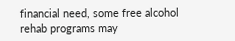financial need, some free alcohol rehab programs may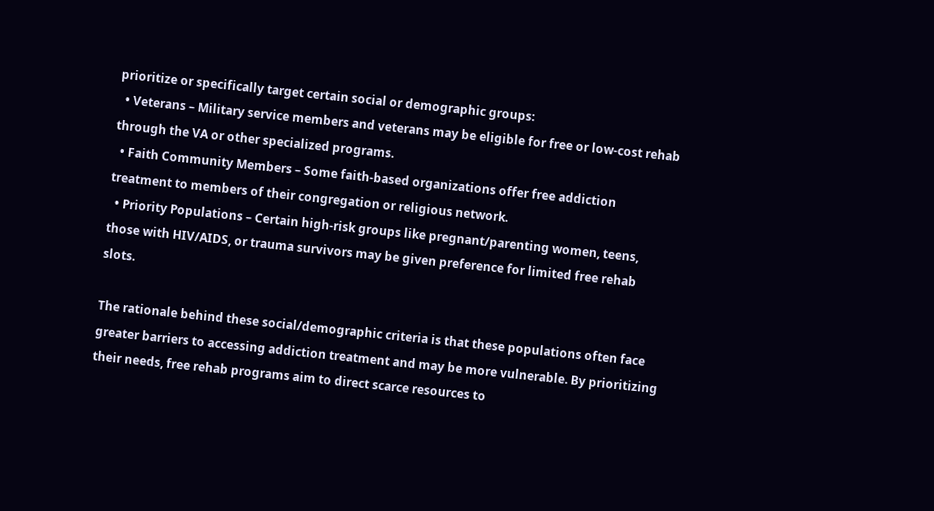prioritize or specifically target certain social or demographic groups:
  • Veterans – Military service members and veterans may be eligible for free or low-cost rehab through the VA or other specialized programs.
  • Faith Community Members – Some faith-based organizations offer free addiction treatment to members of their congregation or religious network.
  • Priority Populations – Certain high-risk groups like pregnant/parenting women, teens, those with HIV/AIDS, or trauma survivors may be given preference for limited free rehab slots.

The rationale behind these social/demographic criteria is that these populations often face greater barriers to accessing addiction treatment and may be more vulnerable. By prioritizing their needs, free rehab programs aim to direct scarce resources to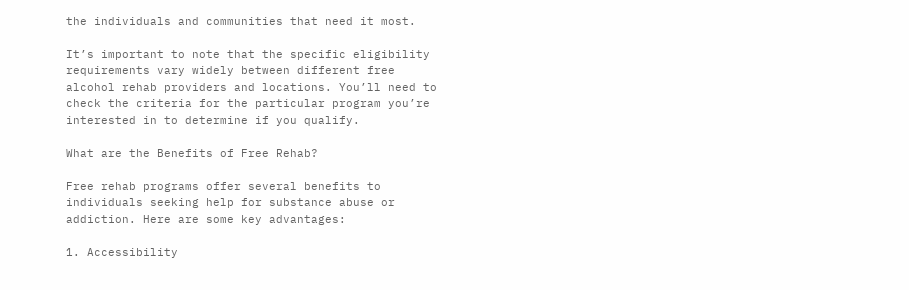the individuals and communities that need it most.

It’s important to note that the specific eligibility requirements vary widely between different free alcohol rehab providers and locations. You’ll need to check the criteria for the particular program you’re interested in to determine if you qualify.

What are the Benefits of Free Rehab?

Free rehab programs offer several benefits to individuals seeking help for substance abuse or addiction. Here are some key advantages:

1. Accessibility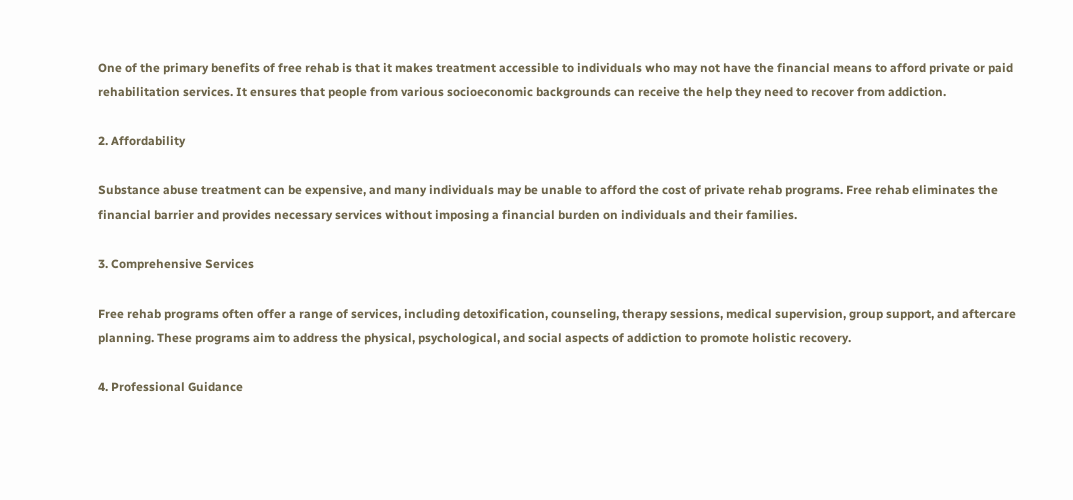One of the primary benefits of free rehab is that it makes treatment accessible to individuals who may not have the financial means to afford private or paid rehabilitation services. It ensures that people from various socioeconomic backgrounds can receive the help they need to recover from addiction.

2. Affordability

Substance abuse treatment can be expensive, and many individuals may be unable to afford the cost of private rehab programs. Free rehab eliminates the financial barrier and provides necessary services without imposing a financial burden on individuals and their families.

3. Comprehensive Services

Free rehab programs often offer a range of services, including detoxification, counseling, therapy sessions, medical supervision, group support, and aftercare planning. These programs aim to address the physical, psychological, and social aspects of addiction to promote holistic recovery.

4. Professional Guidance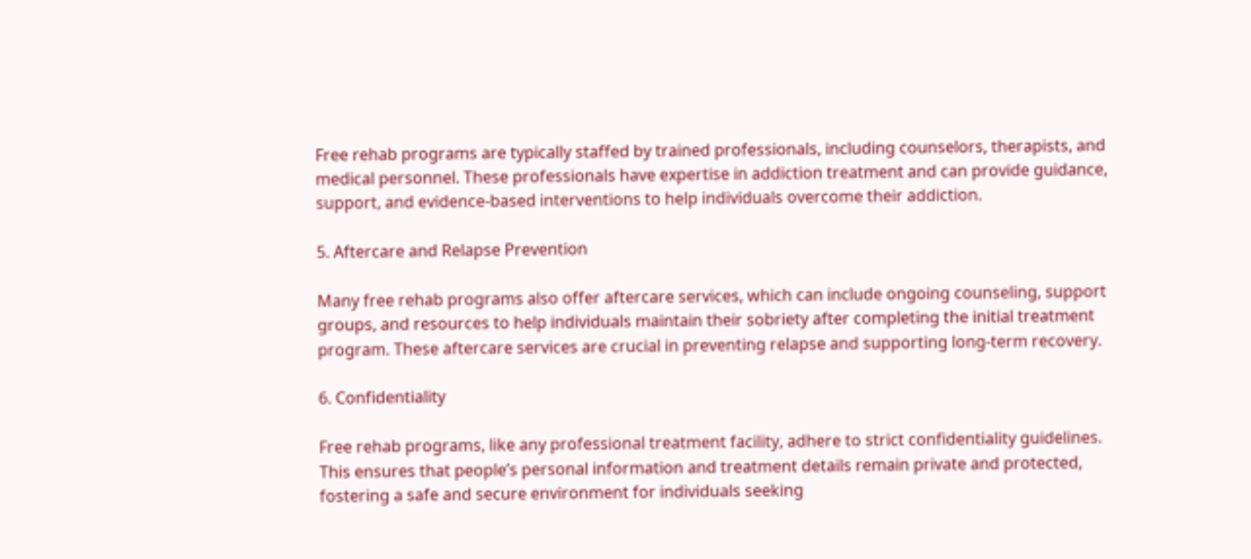Free rehab programs are typically staffed by trained professionals, including counselors, therapists, and medical personnel. These professionals have expertise in addiction treatment and can provide guidance, support, and evidence-based interventions to help individuals overcome their addiction.

5. Aftercare and Relapse Prevention

Many free rehab programs also offer aftercare services, which can include ongoing counseling, support groups, and resources to help individuals maintain their sobriety after completing the initial treatment program. These aftercare services are crucial in preventing relapse and supporting long-term recovery.

6. Confidentiality

Free rehab programs, like any professional treatment facility, adhere to strict confidentiality guidelines. This ensures that people’s personal information and treatment details remain private and protected, fostering a safe and secure environment for individuals seeking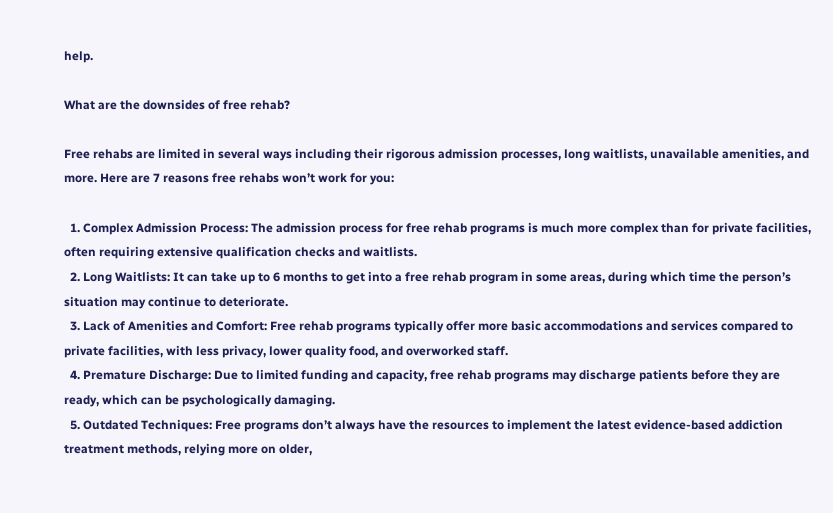help.

What are the downsides of free rehab?

Free rehabs are limited in several ways including their rigorous admission processes, long waitlists, unavailable amenities, and more. Here are 7 reasons free rehabs won’t work for you:

  1. Complex Admission Process: The admission process for free rehab programs is much more complex than for private facilities, often requiring extensive qualification checks and waitlists.
  2. Long Waitlists: It can take up to 6 months to get into a free rehab program in some areas, during which time the person’s situation may continue to deteriorate.
  3. Lack of Amenities and Comfort: Free rehab programs typically offer more basic accommodations and services compared to private facilities, with less privacy, lower quality food, and overworked staff.
  4. Premature Discharge: Due to limited funding and capacity, free rehab programs may discharge patients before they are ready, which can be psychologically damaging.
  5. Outdated Techniques: Free programs don’t always have the resources to implement the latest evidence-based addiction treatment methods, relying more on older,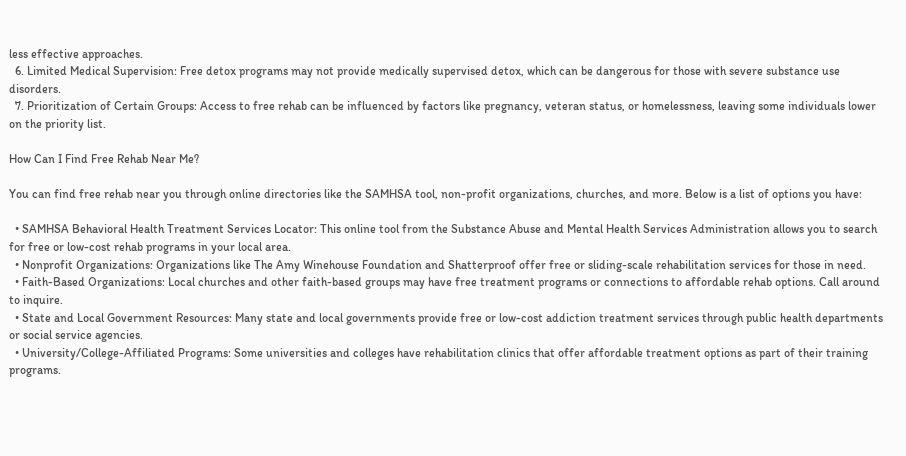less effective approaches.
  6. Limited Medical Supervision: Free detox programs may not provide medically supervised detox, which can be dangerous for those with severe substance use disorders.
  7. Prioritization of Certain Groups: Access to free rehab can be influenced by factors like pregnancy, veteran status, or homelessness, leaving some individuals lower on the priority list.

How Can I Find Free Rehab Near Me?

You can find free rehab near you through online directories like the SAMHSA tool, non-profit organizations, churches, and more. Below is a list of options you have:

  • SAMHSA Behavioral Health Treatment Services Locator: This online tool from the Substance Abuse and Mental Health Services Administration allows you to search for free or low-cost rehab programs in your local area.
  • Nonprofit Organizations: Organizations like The Amy Winehouse Foundation and Shatterproof offer free or sliding-scale rehabilitation services for those in need.
  • Faith-Based Organizations: Local churches and other faith-based groups may have free treatment programs or connections to affordable rehab options. Call around to inquire.
  • State and Local Government Resources: Many state and local governments provide free or low-cost addiction treatment services through public health departments or social service agencies.
  • University/College-Affiliated Programs: Some universities and colleges have rehabilitation clinics that offer affordable treatment options as part of their training programs.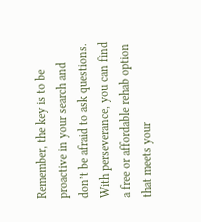Remember, the key is to be proactive in your search and don’t be afraid to ask questions. With perseverance, you can find a free or affordable rehab option that meets your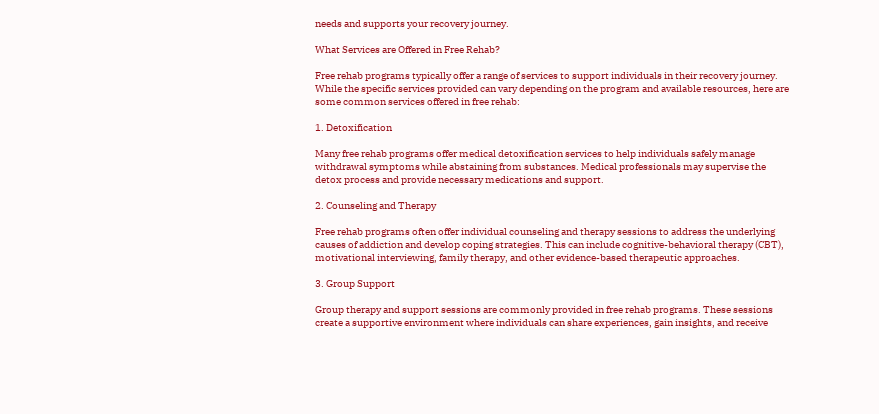needs and supports your recovery journey.

What Services are Offered in Free Rehab?

Free rehab programs typically offer a range of services to support individuals in their recovery journey. While the specific services provided can vary depending on the program and available resources, here are some common services offered in free rehab:

1. Detoxification

Many free rehab programs offer medical detoxification services to help individuals safely manage withdrawal symptoms while abstaining from substances. Medical professionals may supervise the detox process and provide necessary medications and support.

2. Counseling and Therapy

Free rehab programs often offer individual counseling and therapy sessions to address the underlying causes of addiction and develop coping strategies. This can include cognitive-behavioral therapy (CBT), motivational interviewing, family therapy, and other evidence-based therapeutic approaches.

3. Group Support

Group therapy and support sessions are commonly provided in free rehab programs. These sessions create a supportive environment where individuals can share experiences, gain insights, and receive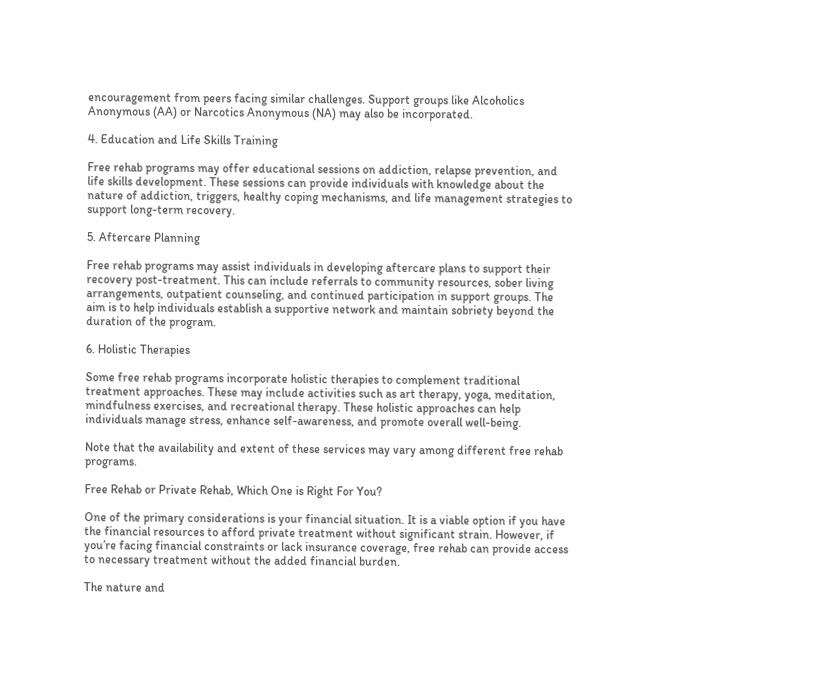encouragement from peers facing similar challenges. Support groups like Alcoholics Anonymous (AA) or Narcotics Anonymous (NA) may also be incorporated.

4. Education and Life Skills Training

Free rehab programs may offer educational sessions on addiction, relapse prevention, and life skills development. These sessions can provide individuals with knowledge about the nature of addiction, triggers, healthy coping mechanisms, and life management strategies to support long-term recovery.

5. Aftercare Planning

Free rehab programs may assist individuals in developing aftercare plans to support their recovery post-treatment. This can include referrals to community resources, sober living arrangements, outpatient counseling, and continued participation in support groups. The aim is to help individuals establish a supportive network and maintain sobriety beyond the duration of the program.

6. Holistic Therapies

Some free rehab programs incorporate holistic therapies to complement traditional treatment approaches. These may include activities such as art therapy, yoga, meditation, mindfulness exercises, and recreational therapy. These holistic approaches can help individuals manage stress, enhance self-awareness, and promote overall well-being.

Note that the availability and extent of these services may vary among different free rehab programs.

Free Rehab or Private Rehab, Which One is Right For You?

One of the primary considerations is your financial situation. It is a viable option if you have the financial resources to afford private treatment without significant strain. However, if you’re facing financial constraints or lack insurance coverage, free rehab can provide access to necessary treatment without the added financial burden.

The nature and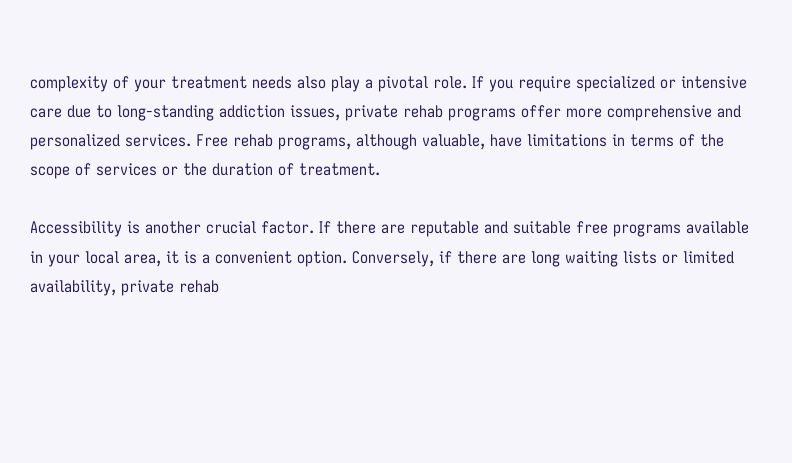complexity of your treatment needs also play a pivotal role. If you require specialized or intensive care due to long-standing addiction issues, private rehab programs offer more comprehensive and personalized services. Free rehab programs, although valuable, have limitations in terms of the scope of services or the duration of treatment.

Accessibility is another crucial factor. If there are reputable and suitable free programs available in your local area, it is a convenient option. Conversely, if there are long waiting lists or limited availability, private rehab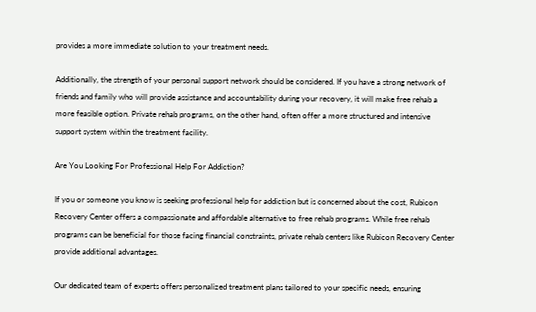provides a more immediate solution to your treatment needs.

Additionally, the strength of your personal support network should be considered. If you have a strong network of friends and family who will provide assistance and accountability during your recovery, it will make free rehab a more feasible option. Private rehab programs, on the other hand, often offer a more structured and intensive support system within the treatment facility.

Are You Looking For Professional Help For Addiction?

If you or someone you know is seeking professional help for addiction but is concerned about the cost, Rubicon Recovery Center offers a compassionate and affordable alternative to free rehab programs. While free rehab programs can be beneficial for those facing financial constraints, private rehab centers like Rubicon Recovery Center provide additional advantages.

Our dedicated team of experts offers personalized treatment plans tailored to your specific needs, ensuring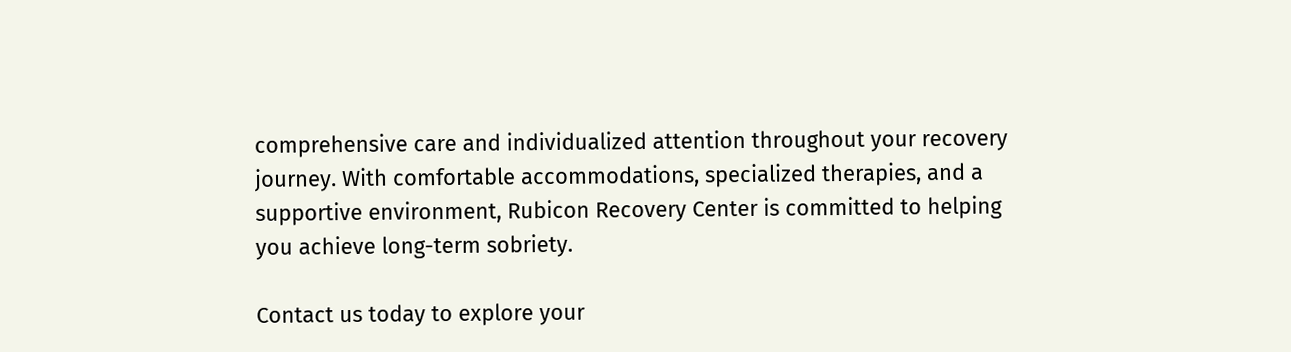comprehensive care and individualized attention throughout your recovery journey. With comfortable accommodations, specialized therapies, and a supportive environment, Rubicon Recovery Center is committed to helping you achieve long-term sobriety.

Contact us today to explore your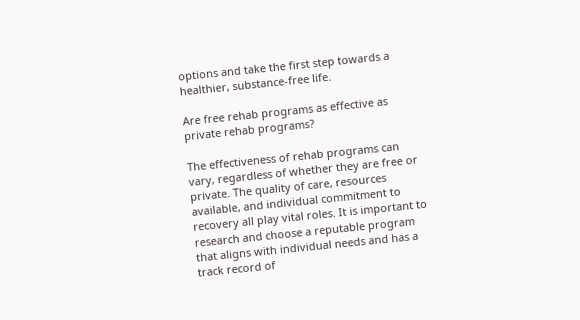options and take the first step towards a healthier, substance-free life.

Are free rehab programs as effective as private rehab programs?

The effectiveness of rehab programs can vary, regardless of whether they are free or private. The quality of care, resources available, and individual commitment to recovery all play vital roles. It is important to research and choose a reputable program that aligns with individual needs and has a track record of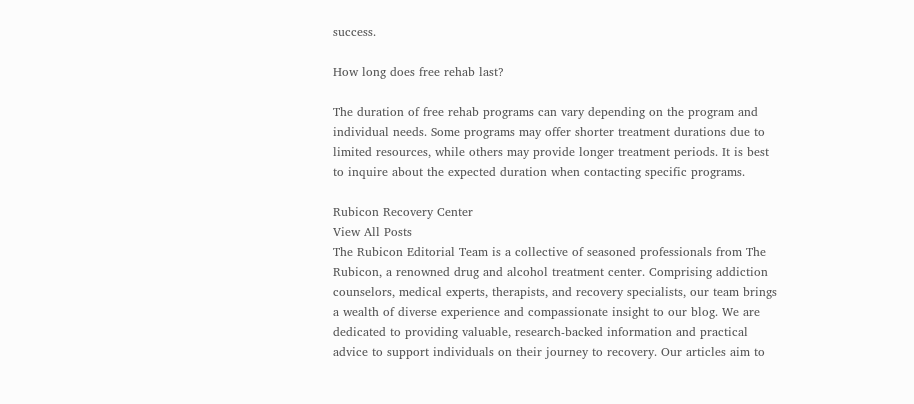success.

How long does free rehab last?

The duration of free rehab programs can vary depending on the program and individual needs. Some programs may offer shorter treatment durations due to limited resources, while others may provide longer treatment periods. It is best to inquire about the expected duration when contacting specific programs.

Rubicon Recovery Center
View All Posts
The Rubicon Editorial Team is a collective of seasoned professionals from The Rubicon, a renowned drug and alcohol treatment center. Comprising addiction counselors, medical experts, therapists, and recovery specialists, our team brings a wealth of diverse experience and compassionate insight to our blog. We are dedicated to providing valuable, research-backed information and practical advice to support individuals on their journey to recovery. Our articles aim to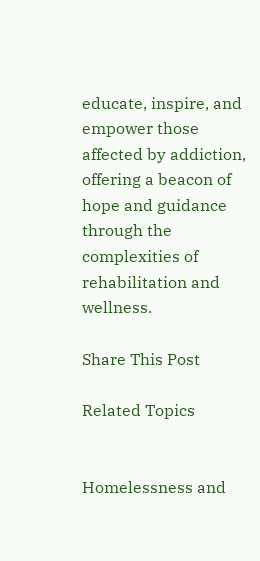educate, inspire, and empower those affected by addiction, offering a beacon of hope and guidance through the complexities of rehabilitation and wellness.

Share This Post

Related Topics


Homelessness and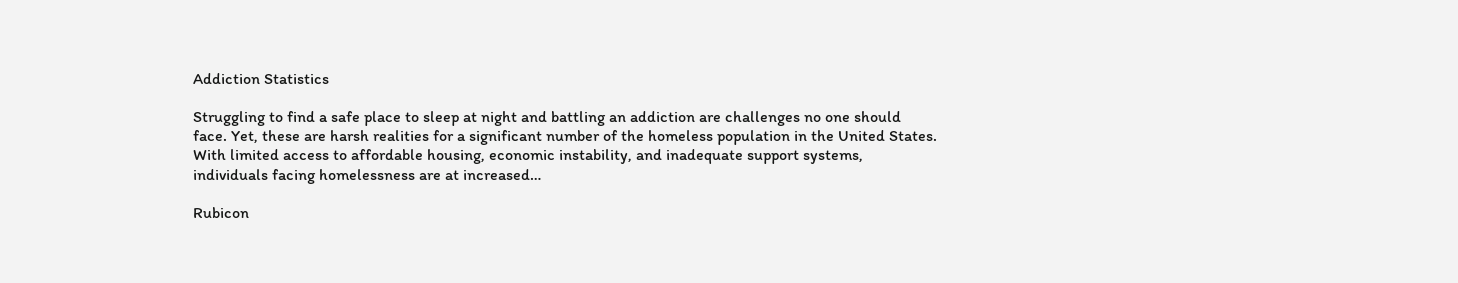Addiction Statistics

Struggling to find a safe place to sleep at night and battling an addiction are challenges no one should face. Yet, these are harsh realities for a significant number of the homeless population in the United States. With limited access to affordable housing, economic instability, and inadequate support systems, individuals facing homelessness are at increased…

Rubicon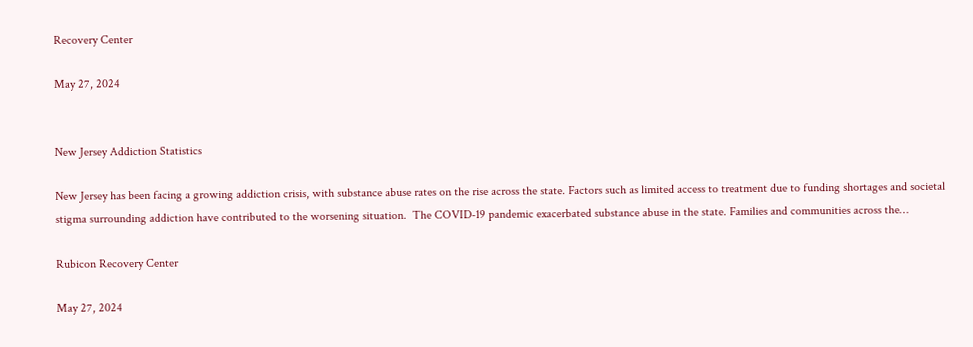Recovery Center

May 27, 2024


New Jersey Addiction Statistics

New Jersey has been facing a growing addiction crisis, with substance abuse rates on the rise across the state. Factors such as limited access to treatment due to funding shortages and societal stigma surrounding addiction have contributed to the worsening situation.  The COVID-19 pandemic exacerbated substance abuse in the state. Families and communities across the…

Rubicon Recovery Center

May 27, 2024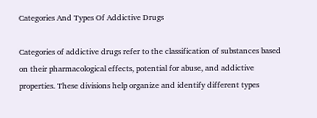Categories And Types Of Addictive Drugs

Categories of addictive drugs refer to the classification of substances based on their pharmacological effects, potential for abuse, and addictive properties. These divisions help organize and identify different types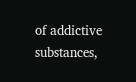of addictive substances,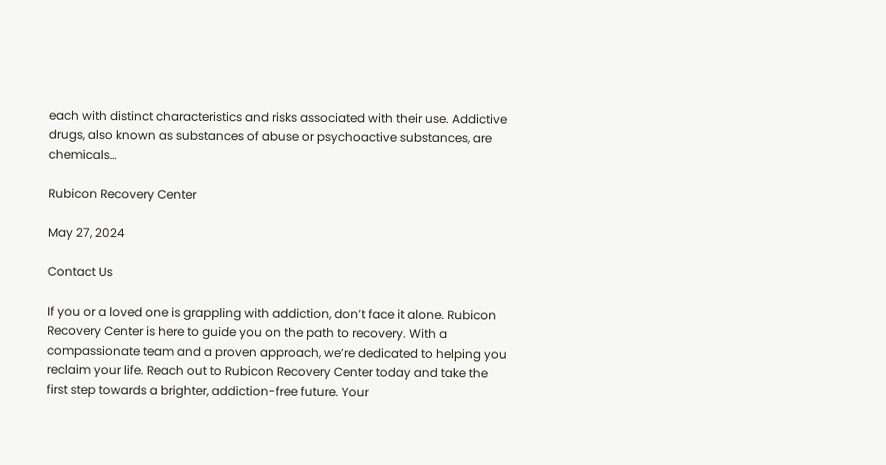each with distinct characteristics and risks associated with their use. Addictive drugs, also known as substances of abuse or psychoactive substances, are chemicals…

Rubicon Recovery Center

May 27, 2024

Contact Us

If you or a loved one is grappling with addiction, don’t face it alone. Rubicon Recovery Center is here to guide you on the path to recovery. With a compassionate team and a proven approach, we’re dedicated to helping you reclaim your life. Reach out to Rubicon Recovery Center today and take the first step towards a brighter, addiction-free future. Your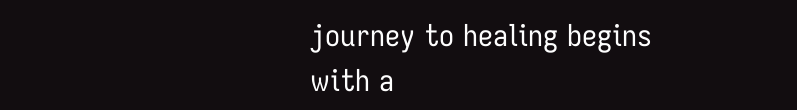journey to healing begins with a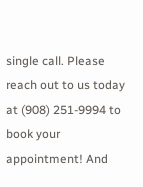single call. Please reach out to us today at (908) 251-9994 to book your appointment! And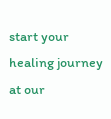start your healing journey at our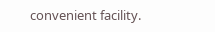convenient facility.